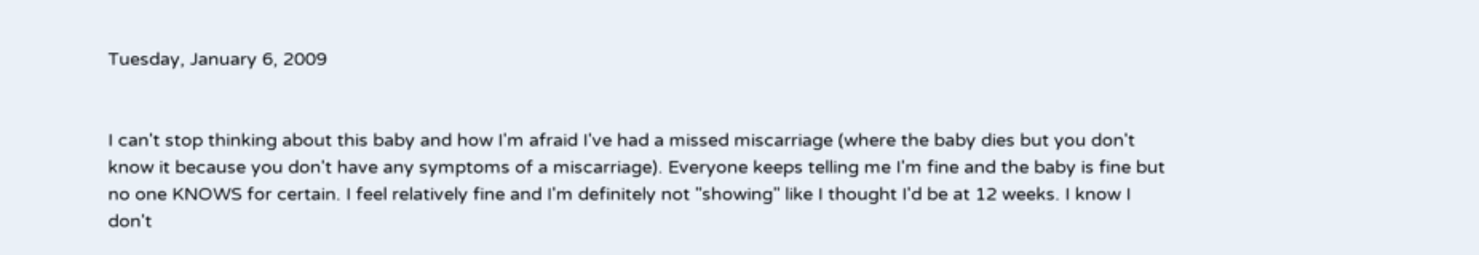Tuesday, January 6, 2009


I can't stop thinking about this baby and how I'm afraid I've had a missed miscarriage (where the baby dies but you don't know it because you don't have any symptoms of a miscarriage). Everyone keeps telling me I'm fine and the baby is fine but no one KNOWS for certain. I feel relatively fine and I'm definitely not "showing" like I thought I'd be at 12 weeks. I know I don't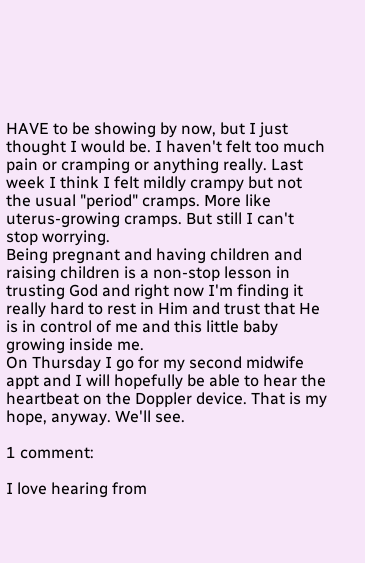HAVE to be showing by now, but I just thought I would be. I haven't felt too much pain or cramping or anything really. Last week I think I felt mildly crampy but not the usual "period" cramps. More like uterus-growing cramps. But still I can't stop worrying.
Being pregnant and having children and raising children is a non-stop lesson in trusting God and right now I'm finding it really hard to rest in Him and trust that He is in control of me and this little baby growing inside me.
On Thursday I go for my second midwife appt and I will hopefully be able to hear the heartbeat on the Doppler device. That is my hope, anyway. We'll see.

1 comment:

I love hearing from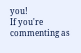you!
If you're commenting as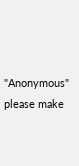"Anonymous" please make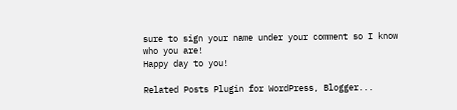sure to sign your name under your comment so I know who you are!
Happy day to you!

Related Posts Plugin for WordPress, Blogger...